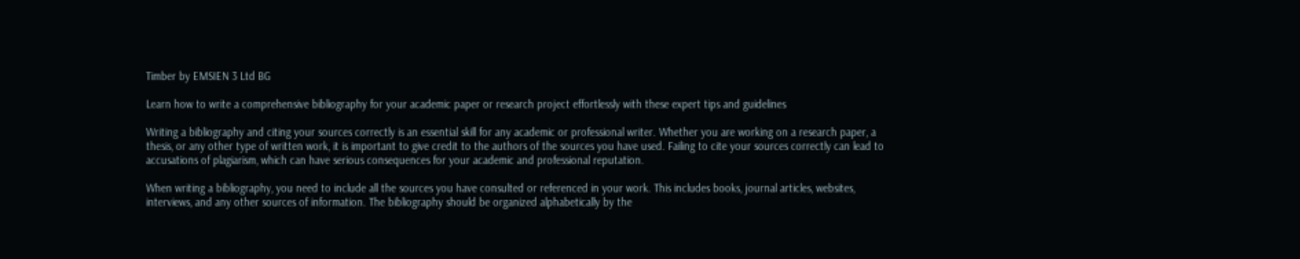Timber by EMSIEN 3 Ltd BG

Learn how to write a comprehensive bibliography for your academic paper or research project effortlessly with these expert tips and guidelines

Writing a bibliography and citing your sources correctly is an essential skill for any academic or professional writer. Whether you are working on a research paper, a thesis, or any other type of written work, it is important to give credit to the authors of the sources you have used. Failing to cite your sources correctly can lead to accusations of plagiarism, which can have serious consequences for your academic and professional reputation.

When writing a bibliography, you need to include all the sources you have consulted or referenced in your work. This includes books, journal articles, websites, interviews, and any other sources of information. The bibliography should be organized alphabetically by the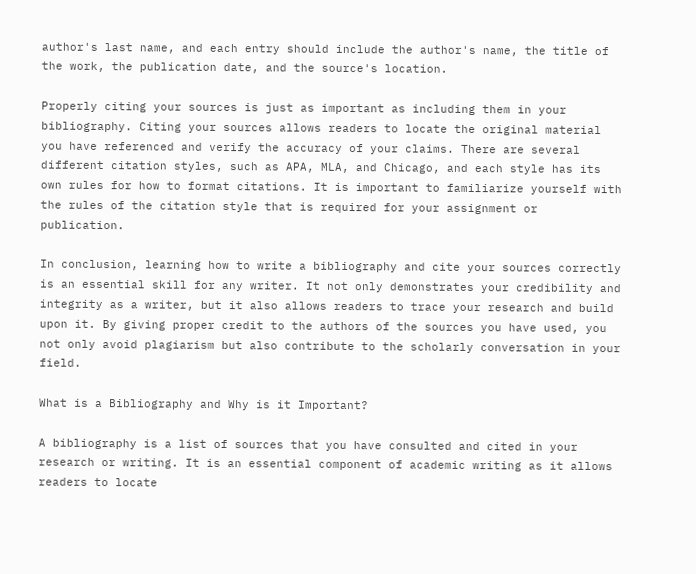author's last name, and each entry should include the author's name, the title of the work, the publication date, and the source's location.

Properly citing your sources is just as important as including them in your bibliography. Citing your sources allows readers to locate the original material you have referenced and verify the accuracy of your claims. There are several different citation styles, such as APA, MLA, and Chicago, and each style has its own rules for how to format citations. It is important to familiarize yourself with the rules of the citation style that is required for your assignment or publication.

In conclusion, learning how to write a bibliography and cite your sources correctly is an essential skill for any writer. It not only demonstrates your credibility and integrity as a writer, but it also allows readers to trace your research and build upon it. By giving proper credit to the authors of the sources you have used, you not only avoid plagiarism but also contribute to the scholarly conversation in your field.

What is a Bibliography and Why is it Important?

A bibliography is a list of sources that you have consulted and cited in your research or writing. It is an essential component of academic writing as it allows readers to locate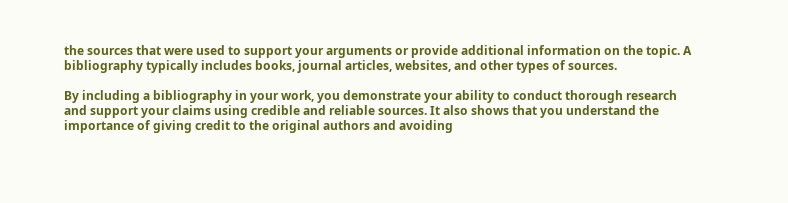the sources that were used to support your arguments or provide additional information on the topic. A bibliography typically includes books, journal articles, websites, and other types of sources.

By including a bibliography in your work, you demonstrate your ability to conduct thorough research and support your claims using credible and reliable sources. It also shows that you understand the importance of giving credit to the original authors and avoiding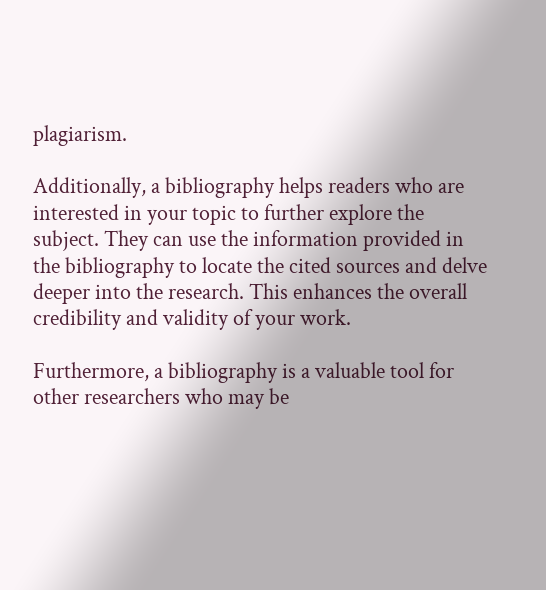plagiarism.

Additionally, a bibliography helps readers who are interested in your topic to further explore the subject. They can use the information provided in the bibliography to locate the cited sources and delve deeper into the research. This enhances the overall credibility and validity of your work.

Furthermore, a bibliography is a valuable tool for other researchers who may be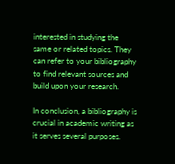interested in studying the same or related topics. They can refer to your bibliography to find relevant sources and build upon your research.

In conclusion, a bibliography is crucial in academic writing as it serves several purposes.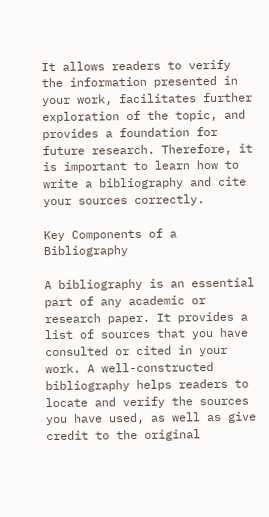It allows readers to verify the information presented in your work, facilitates further exploration of the topic, and provides a foundation for future research. Therefore, it is important to learn how to write a bibliography and cite your sources correctly.

Key Components of a Bibliography

A bibliography is an essential part of any academic or research paper. It provides a list of sources that you have consulted or cited in your work. A well-constructed bibliography helps readers to locate and verify the sources you have used, as well as give credit to the original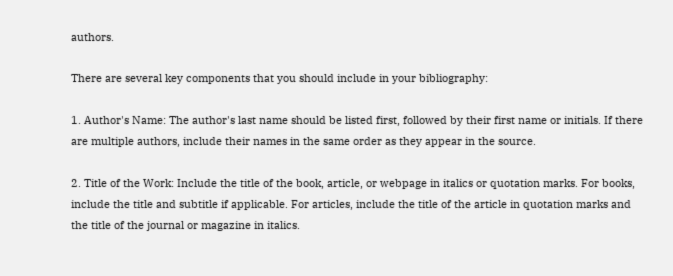authors.

There are several key components that you should include in your bibliography:

1. Author's Name: The author's last name should be listed first, followed by their first name or initials. If there are multiple authors, include their names in the same order as they appear in the source.

2. Title of the Work: Include the title of the book, article, or webpage in italics or quotation marks. For books, include the title and subtitle if applicable. For articles, include the title of the article in quotation marks and the title of the journal or magazine in italics.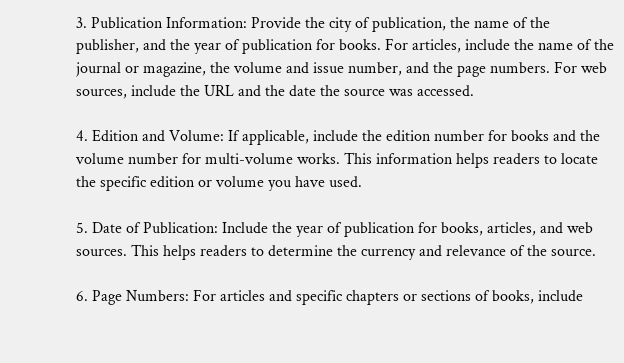3. Publication Information: Provide the city of publication, the name of the publisher, and the year of publication for books. For articles, include the name of the journal or magazine, the volume and issue number, and the page numbers. For web sources, include the URL and the date the source was accessed.

4. Edition and Volume: If applicable, include the edition number for books and the volume number for multi-volume works. This information helps readers to locate the specific edition or volume you have used.

5. Date of Publication: Include the year of publication for books, articles, and web sources. This helps readers to determine the currency and relevance of the source.

6. Page Numbers: For articles and specific chapters or sections of books, include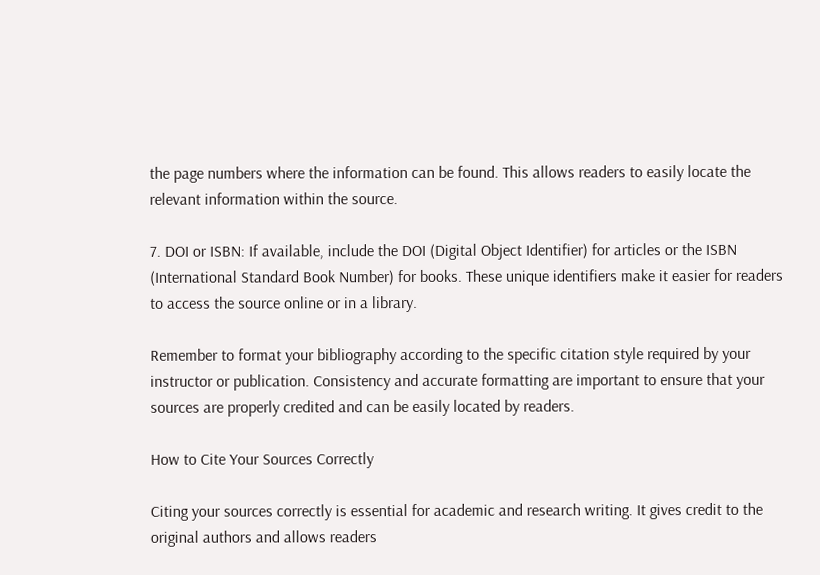the page numbers where the information can be found. This allows readers to easily locate the relevant information within the source.

7. DOI or ISBN: If available, include the DOI (Digital Object Identifier) for articles or the ISBN (International Standard Book Number) for books. These unique identifiers make it easier for readers to access the source online or in a library.

Remember to format your bibliography according to the specific citation style required by your instructor or publication. Consistency and accurate formatting are important to ensure that your sources are properly credited and can be easily located by readers.

How to Cite Your Sources Correctly

Citing your sources correctly is essential for academic and research writing. It gives credit to the original authors and allows readers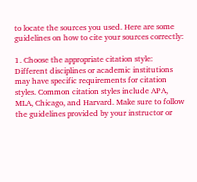to locate the sources you used. Here are some guidelines on how to cite your sources correctly:

1. Choose the appropriate citation style: Different disciplines or academic institutions may have specific requirements for citation styles. Common citation styles include APA, MLA, Chicago, and Harvard. Make sure to follow the guidelines provided by your instructor or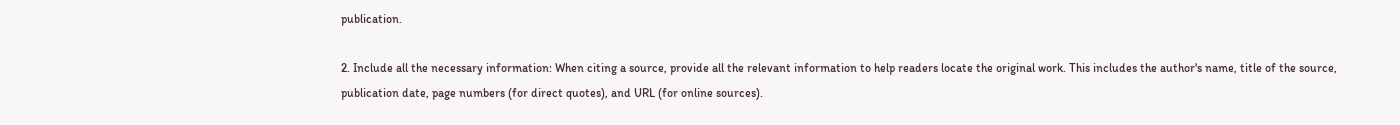publication.

2. Include all the necessary information: When citing a source, provide all the relevant information to help readers locate the original work. This includes the author's name, title of the source, publication date, page numbers (for direct quotes), and URL (for online sources).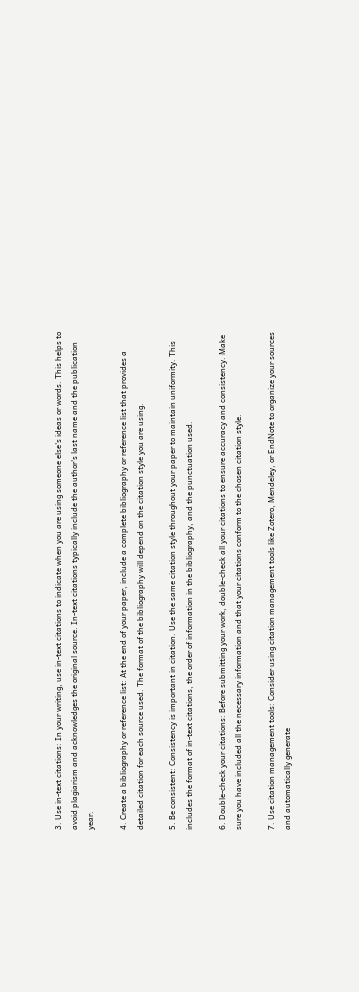3. Use in-text citations: In your writing, use in-text citations to indicate when you are using someone else's ideas or words. This helps to avoid plagiarism and acknowledges the original source. In-text citations typically include the author's last name and the publication year.

4. Create a bibliography or reference list: At the end of your paper, include a complete bibliography or reference list that provides a detailed citation for each source used. The format of the bibliography will depend on the citation style you are using.

5. Be consistent: Consistency is important in citation. Use the same citation style throughout your paper to maintain uniformity. This includes the format of in-text citations, the order of information in the bibliography, and the punctuation used.

6. Double-check your citations: Before submitting your work, double-check all your citations to ensure accuracy and consistency. Make sure you have included all the necessary information and that your citations conform to the chosen citation style.

7. Use citation management tools: Consider using citation management tools like Zotero, Mendeley, or EndNote to organize your sources and automatically generate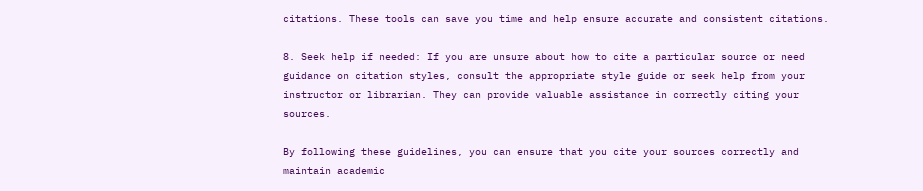citations. These tools can save you time and help ensure accurate and consistent citations.

8. Seek help if needed: If you are unsure about how to cite a particular source or need guidance on citation styles, consult the appropriate style guide or seek help from your instructor or librarian. They can provide valuable assistance in correctly citing your sources.

By following these guidelines, you can ensure that you cite your sources correctly and maintain academic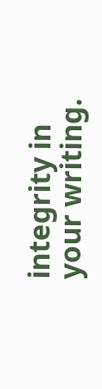integrity in your writing.